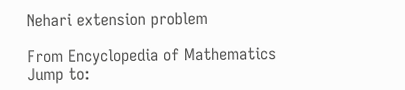Nehari extension problem

From Encyclopedia of Mathematics
Jump to: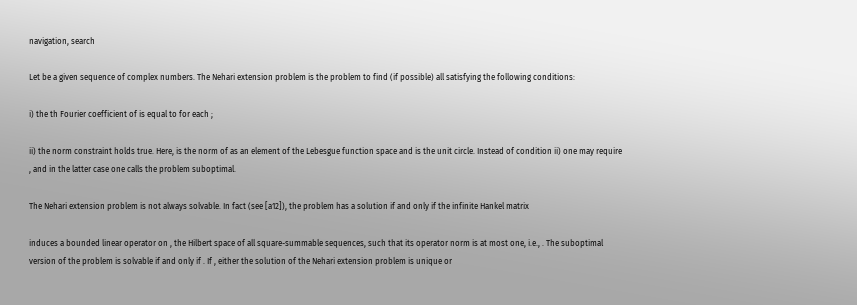navigation, search

Let be a given sequence of complex numbers. The Nehari extension problem is the problem to find (if possible) all satisfying the following conditions:

i) the th Fourier coefficient of is equal to for each ;

ii) the norm constraint holds true. Here, is the norm of as an element of the Lebesgue function space and is the unit circle. Instead of condition ii) one may require , and in the latter case one calls the problem suboptimal.

The Nehari extension problem is not always solvable. In fact (see [a12]), the problem has a solution if and only if the infinite Hankel matrix

induces a bounded linear operator on , the Hilbert space of all square-summable sequences, such that its operator norm is at most one, i.e., . The suboptimal version of the problem is solvable if and only if . If , either the solution of the Nehari extension problem is unique or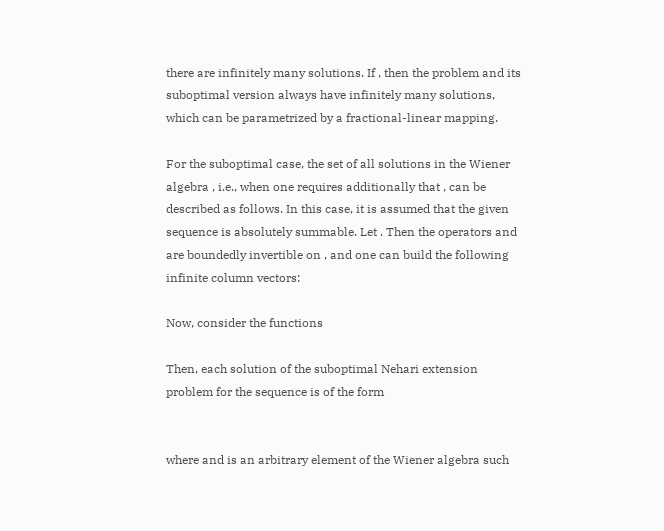there are infinitely many solutions. If , then the problem and its suboptimal version always have infinitely many solutions, which can be parametrized by a fractional-linear mapping.

For the suboptimal case, the set of all solutions in the Wiener algebra , i.e., when one requires additionally that , can be described as follows. In this case, it is assumed that the given sequence is absolutely summable. Let . Then the operators and are boundedly invertible on , and one can build the following infinite column vectors:

Now, consider the functions

Then, each solution of the suboptimal Nehari extension problem for the sequence is of the form


where and is an arbitrary element of the Wiener algebra such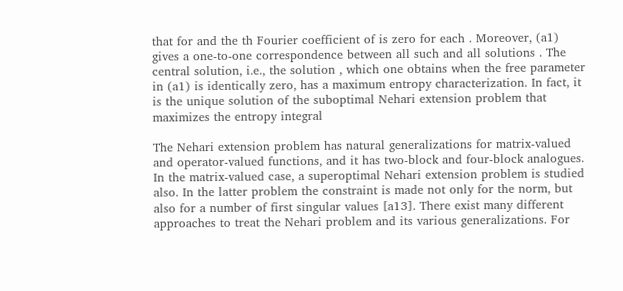that for and the th Fourier coefficient of is zero for each . Moreover, (a1) gives a one-to-one correspondence between all such and all solutions . The central solution, i.e., the solution , which one obtains when the free parameter in (a1) is identically zero, has a maximum entropy characterization. In fact, it is the unique solution of the suboptimal Nehari extension problem that maximizes the entropy integral

The Nehari extension problem has natural generalizations for matrix-valued and operator-valued functions, and it has two-block and four-block analogues. In the matrix-valued case, a superoptimal Nehari extension problem is studied also. In the latter problem the constraint is made not only for the norm, but also for a number of first singular values [a13]. There exist many different approaches to treat the Nehari problem and its various generalizations. For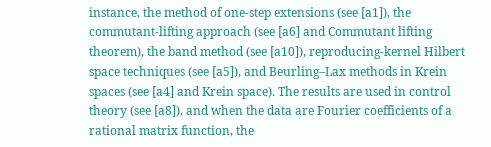instance, the method of one-step extensions (see [a1]), the commutant-lifting approach (see [a6] and Commutant lifting theorem), the band method (see [a10]), reproducing-kernel Hilbert space techniques (see [a5]), and Beurling–Lax methods in Krein spaces (see [a4] and Krein space). The results are used in control theory (see [a8]), and when the data are Fourier coefficients of a rational matrix function, the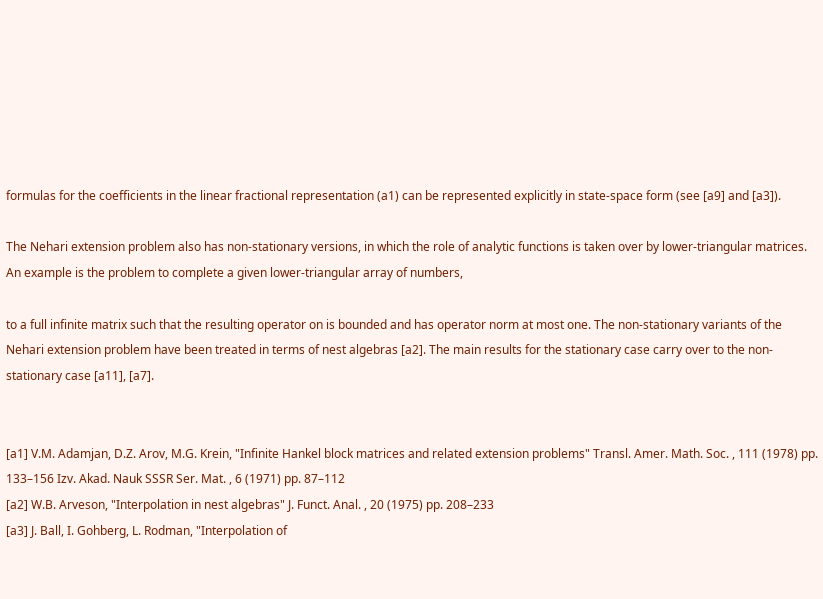formulas for the coefficients in the linear fractional representation (a1) can be represented explicitly in state-space form (see [a9] and [a3]).

The Nehari extension problem also has non-stationary versions, in which the role of analytic functions is taken over by lower-triangular matrices. An example is the problem to complete a given lower-triangular array of numbers,

to a full infinite matrix such that the resulting operator on is bounded and has operator norm at most one. The non-stationary variants of the Nehari extension problem have been treated in terms of nest algebras [a2]. The main results for the stationary case carry over to the non-stationary case [a11], [a7].


[a1] V.M. Adamjan, D.Z. Arov, M.G. Krein, "Infinite Hankel block matrices and related extension problems" Transl. Amer. Math. Soc. , 111 (1978) pp. 133–156 Izv. Akad. Nauk SSSR Ser. Mat. , 6 (1971) pp. 87–112
[a2] W.B. Arveson, "Interpolation in nest algebras" J. Funct. Anal. , 20 (1975) pp. 208–233
[a3] J. Ball, I. Gohberg, L. Rodman, "Interpolation of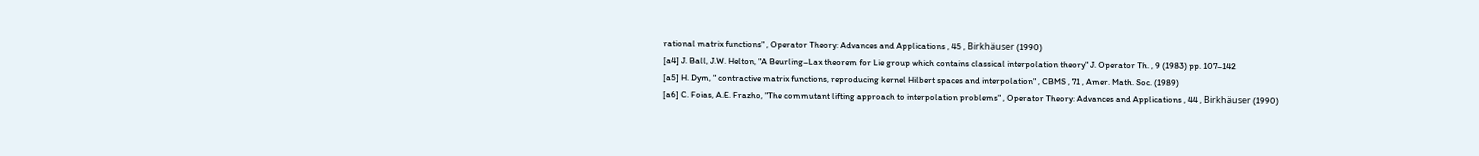rational matrix functions" , Operator Theory: Advances and Applications , 45 , Birkhäuser (1990)
[a4] J. Ball, J.W. Helton, "A Beurling–Lax theorem for Lie group which contains classical interpolation theory" J. Operator Th. , 9 (1983) pp. 107–142
[a5] H. Dym, " contractive matrix functions, reproducing kernel Hilbert spaces and interpolation" , CBMS , 71 , Amer. Math. Soc. (1989)
[a6] C. Foias, A.E. Frazho, "The commutant lifting approach to interpolation problems" , Operator Theory: Advances and Applications , 44 , Birkhäuser (1990)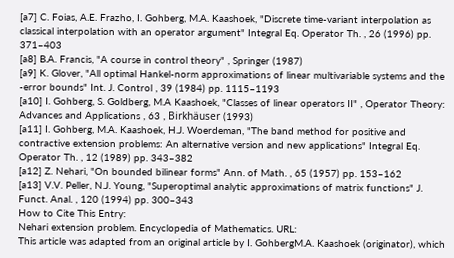[a7] C. Foias, A.E. Frazho, I. Gohberg, M.A. Kaashoek, "Discrete time-variant interpolation as classical interpolation with an operator argument" Integral Eq. Operator Th. , 26 (1996) pp. 371–403
[a8] B.A. Francis, "A course in control theory" , Springer (1987)
[a9] K. Glover, "All optimal Hankel-norm approximations of linear multivariable systems and the -error bounds" Int. J. Control , 39 (1984) pp. 1115–1193
[a10] I. Gohberg, S. Goldberg, M.A Kaashoek, "Classes of linear operators II" , Operator Theory: Advances and Applications , 63 , Birkhäuser (1993)
[a11] I. Gohberg, M.A. Kaashoek, H.J. Woerdeman, "The band method for positive and contractive extension problems: An alternative version and new applications" Integral Eq. Operator Th. , 12 (1989) pp. 343–382
[a12] Z. Nehari, "On bounded bilinear forms" Ann. of Math. , 65 (1957) pp. 153–162
[a13] V.V. Peller, N.J. Young, "Superoptimal analytic approximations of matrix functions" J. Funct. Anal. , 120 (1994) pp. 300–343
How to Cite This Entry:
Nehari extension problem. Encyclopedia of Mathematics. URL:
This article was adapted from an original article by I. GohbergM.A. Kaashoek (originator), which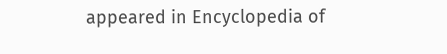appeared in Encyclopedia of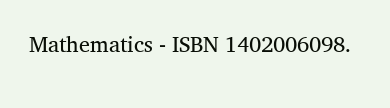Mathematics - ISBN 1402006098.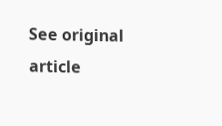See original article